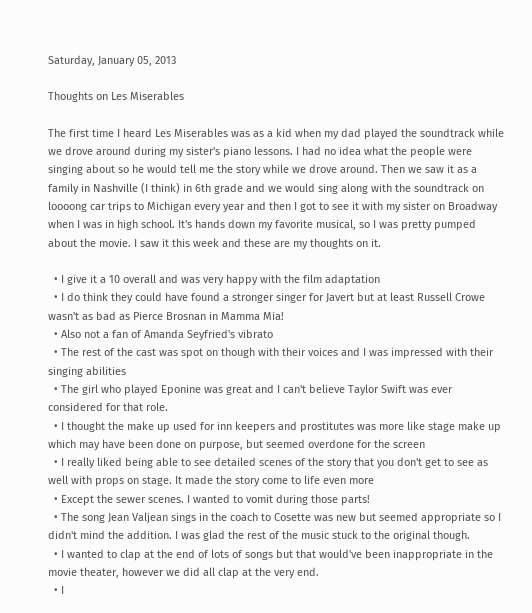Saturday, January 05, 2013

Thoughts on Les Miserables

The first time I heard Les Miserables was as a kid when my dad played the soundtrack while we drove around during my sister's piano lessons. I had no idea what the people were singing about so he would tell me the story while we drove around. Then we saw it as a family in Nashville (I think) in 6th grade and we would sing along with the soundtrack on loooong car trips to Michigan every year and then I got to see it with my sister on Broadway when I was in high school. It's hands down my favorite musical, so I was pretty pumped about the movie. I saw it this week and these are my thoughts on it.

  • I give it a 10 overall and was very happy with the film adaptation
  • I do think they could have found a stronger singer for Javert but at least Russell Crowe wasn't as bad as Pierce Brosnan in Mamma Mia!
  • Also not a fan of Amanda Seyfried's vibrato
  • The rest of the cast was spot on though with their voices and I was impressed with their singing abilities
  • The girl who played Eponine was great and I can't believe Taylor Swift was ever considered for that role.
  • I thought the make up used for inn keepers and prostitutes was more like stage make up which may have been done on purpose, but seemed overdone for the screen
  • I really liked being able to see detailed scenes of the story that you don't get to see as well with props on stage. It made the story come to life even more
  • Except the sewer scenes. I wanted to vomit during those parts!
  • The song Jean Valjean sings in the coach to Cosette was new but seemed appropriate so I didn't mind the addition. I was glad the rest of the music stuck to the original though.
  • I wanted to clap at the end of lots of songs but that would've been inappropriate in the movie theater, however we did all clap at the very end.
  • I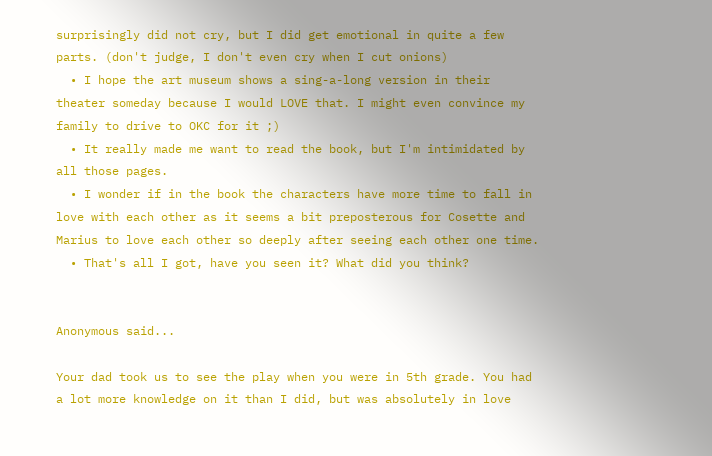surprisingly did not cry, but I did get emotional in quite a few parts. (don't judge, I don't even cry when I cut onions)
  • I hope the art museum shows a sing-a-long version in their theater someday because I would LOVE that. I might even convince my family to drive to OKC for it ;)
  • It really made me want to read the book, but I'm intimidated by all those pages.
  • I wonder if in the book the characters have more time to fall in love with each other as it seems a bit preposterous for Cosette and Marius to love each other so deeply after seeing each other one time.
  • That's all I got, have you seen it? What did you think?


Anonymous said...

Your dad took us to see the play when you were in 5th grade. You had a lot more knowledge on it than I did, but was absolutely in love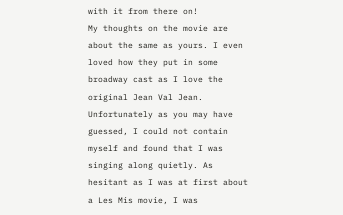with it from there on!
My thoughts on the movie are about the same as yours. I even loved how they put in some broadway cast as I love the original Jean Val Jean. Unfortunately as you may have guessed, I could not contain myself and found that I was singing along quietly. As hesitant as I was at first about a Les Mis movie, I was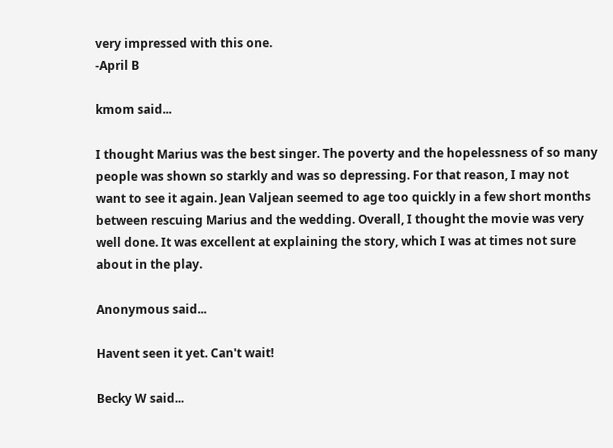very impressed with this one.
-April B

kmom said...

I thought Marius was the best singer. The poverty and the hopelessness of so many people was shown so starkly and was so depressing. For that reason, I may not want to see it again. Jean Valjean seemed to age too quickly in a few short months between rescuing Marius and the wedding. Overall, I thought the movie was very well done. It was excellent at explaining the story, which I was at times not sure about in the play.

Anonymous said...

Havent seen it yet. Can't wait!

Becky W said...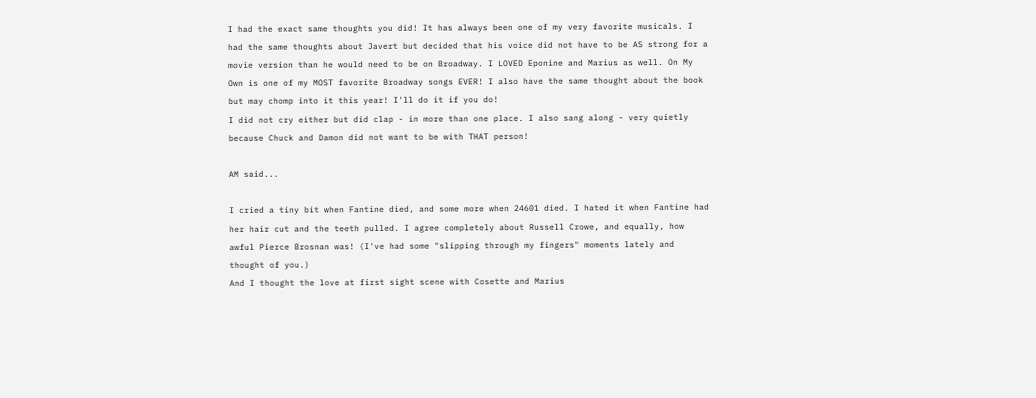I had the exact same thoughts you did! It has always been one of my very favorite musicals. I had the same thoughts about Javert but decided that his voice did not have to be AS strong for a movie version than he would need to be on Broadway. I LOVED Eponine and Marius as well. On My Own is one of my MOST favorite Broadway songs EVER! I also have the same thought about the book but may chomp into it this year! I'll do it if you do!
I did not cry either but did clap - in more than one place. I also sang along - very quietly because Chuck and Damon did not want to be with THAT person!

AM said...

I cried a tiny bit when Fantine died, and some more when 24601 died. I hated it when Fantine had her hair cut and the teeth pulled. I agree completely about Russell Crowe, and equally, how awful Pierce Brosnan was! (I've had some "slipping through my fingers" moments lately and thought of you.)
And I thought the love at first sight scene with Cosette and Marius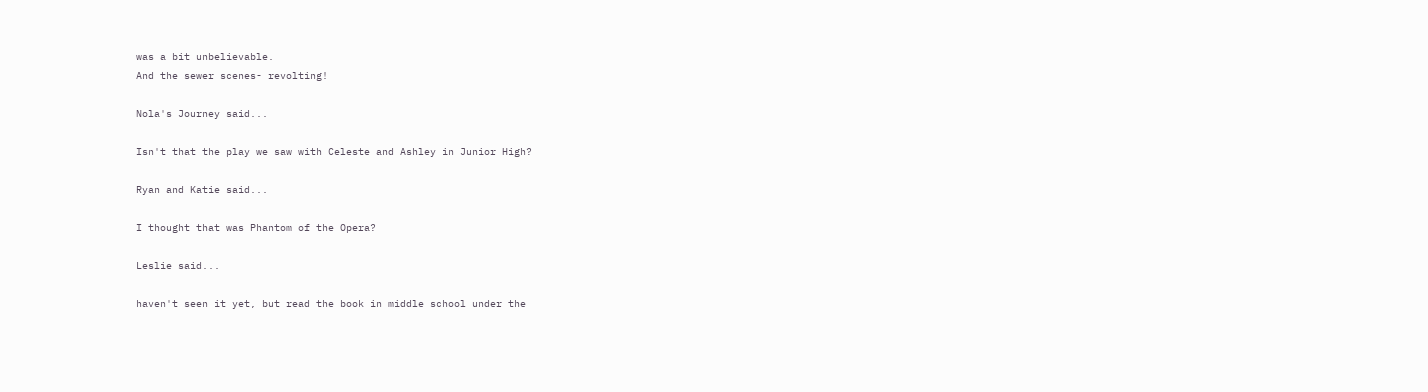was a bit unbelievable.
And the sewer scenes- revolting!

Nola's Journey said...

Isn't that the play we saw with Celeste and Ashley in Junior High?

Ryan and Katie said...

I thought that was Phantom of the Opera?

Leslie said...

haven't seen it yet, but read the book in middle school under the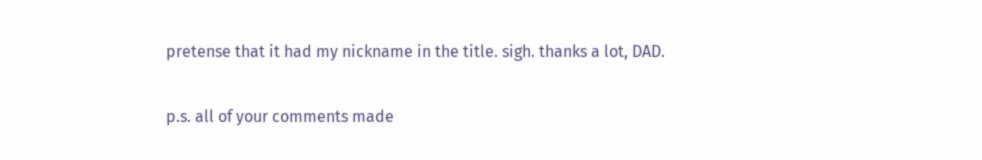pretense that it had my nickname in the title. sigh. thanks a lot, DAD.

p.s. all of your comments made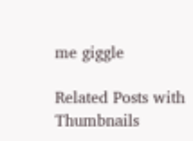me giggle

Related Posts with Thumbnails